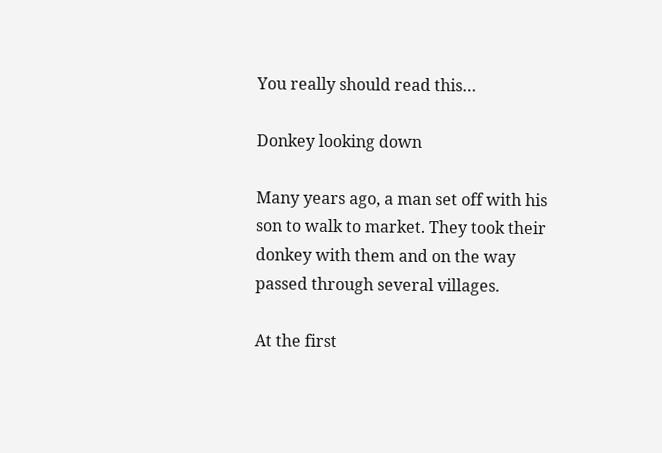You really should read this…

Donkey looking down

Many years ago, a man set off with his son to walk to market. They took their donkey with them and on the way passed through several villages.

At the first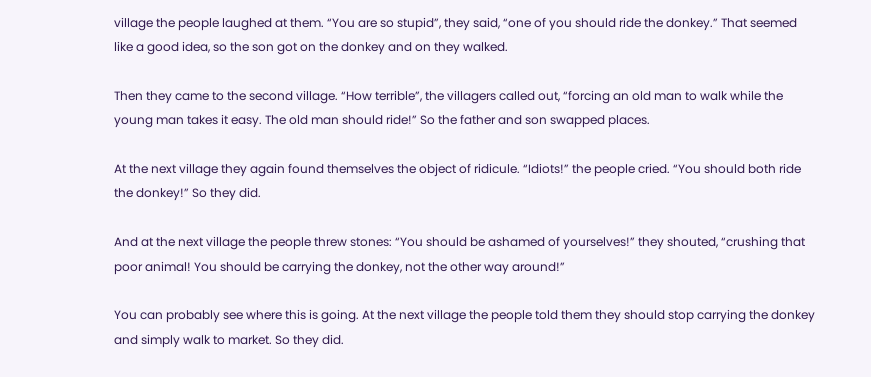village the people laughed at them. “You are so stupid”, they said, “one of you should ride the donkey.” That seemed like a good idea, so the son got on the donkey and on they walked.

Then they came to the second village. “How terrible”, the villagers called out, “forcing an old man to walk while the young man takes it easy. The old man should ride!” So the father and son swapped places.

At the next village they again found themselves the object of ridicule. “Idiots!” the people cried. “You should both ride the donkey!” So they did.

And at the next village the people threw stones: “You should be ashamed of yourselves!” they shouted, “crushing that poor animal! You should be carrying the donkey, not the other way around!”

You can probably see where this is going. At the next village the people told them they should stop carrying the donkey and simply walk to market. So they did.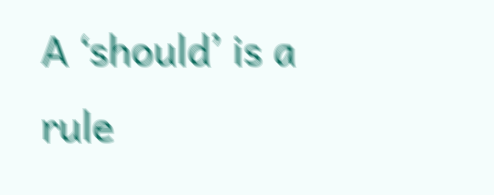A ‘should’ is a rule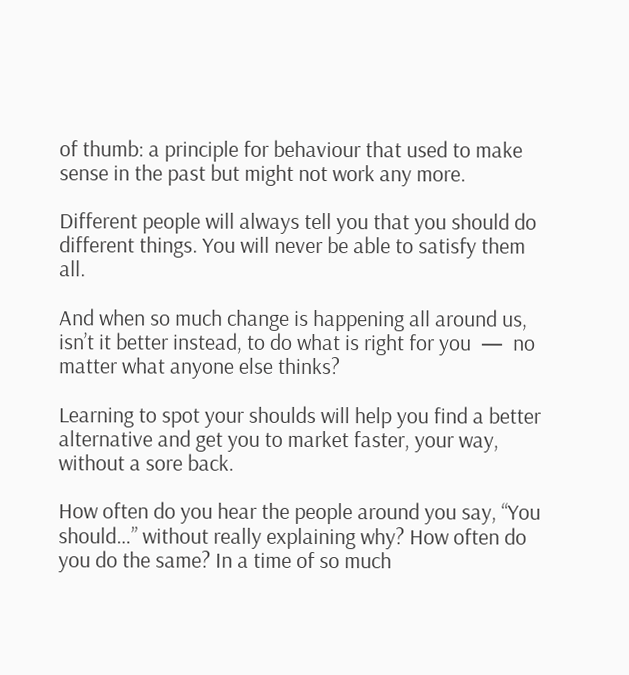of thumb: a principle for behaviour that used to make sense in the past but might not work any more.

Different people will always tell you that you should do different things. You will never be able to satisfy them all.

And when so much change is happening all around us, isn’t it better instead, to do what is right for you  —  no matter what anyone else thinks?

Learning to spot your shoulds will help you find a better alternative and get you to market faster, your way, without a sore back.

How often do you hear the people around you say, “You should…” without really explaining why? How often do you do the same? In a time of so much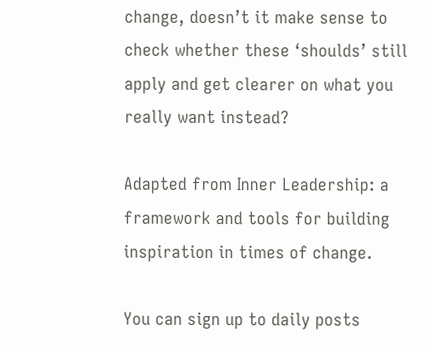change, doesn’t it make sense to check whether these ‘shoulds’ still apply and get clearer on what you really want instead?

Adapted from Inner Leadership: a framework and tools for building inspiration in times of change.

You can sign up to daily posts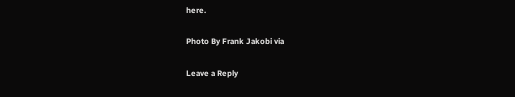here.

Photo By Frank Jakobi via

Leave a Reply